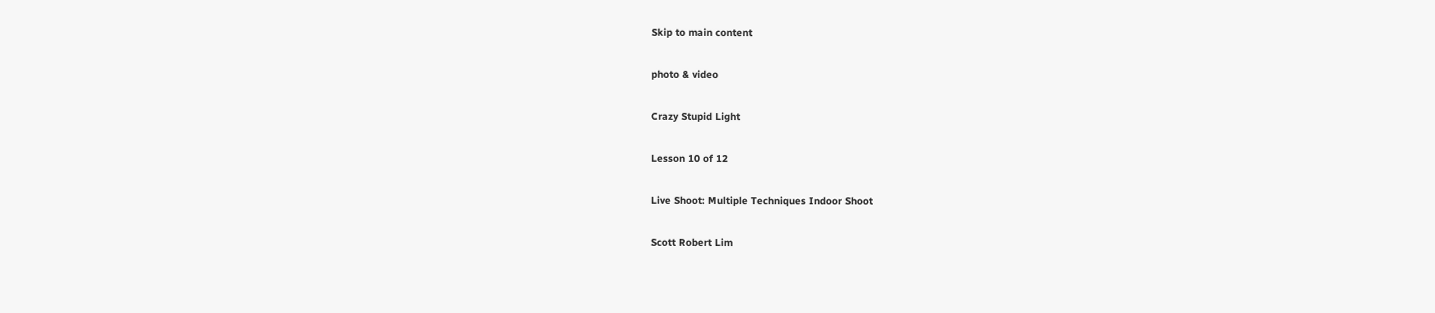Skip to main content

photo & video

Crazy Stupid Light

Lesson 10 of 12

Live Shoot: Multiple Techniques Indoor Shoot

Scott Robert Lim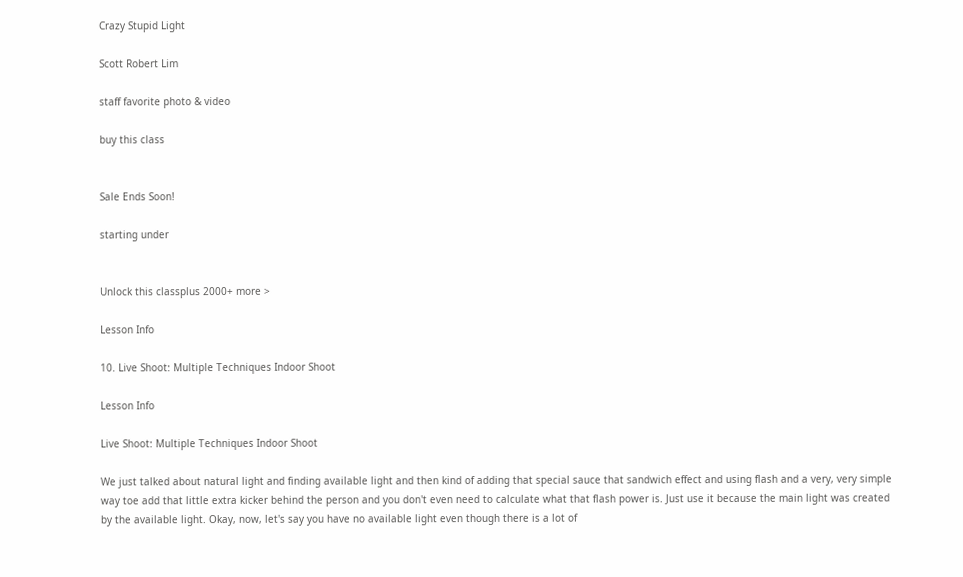Crazy Stupid Light

Scott Robert Lim

staff favorite photo & video

buy this class


Sale Ends Soon!

starting under


Unlock this classplus 2000+ more >

Lesson Info

10. Live Shoot: Multiple Techniques Indoor Shoot

Lesson Info

Live Shoot: Multiple Techniques Indoor Shoot

We just talked about natural light and finding available light and then kind of adding that special sauce that sandwich effect and using flash and a very, very simple way toe add that little extra kicker behind the person and you don't even need to calculate what that flash power is. Just use it because the main light was created by the available light. Okay, now, let's say you have no available light even though there is a lot of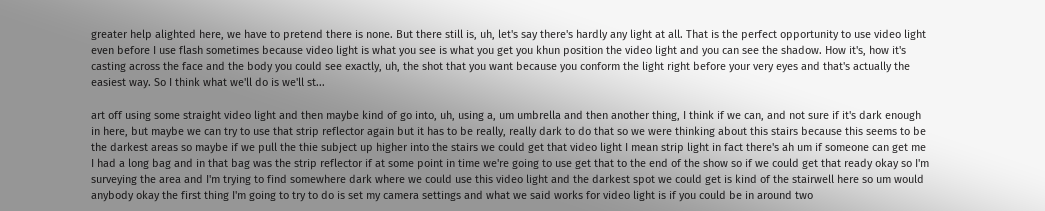greater help alighted here, we have to pretend there is none. But there still is, uh, let's say there's hardly any light at all. That is the perfect opportunity to use video light even before I use flash sometimes because video light is what you see is what you get you khun position the video light and you can see the shadow. How it's, how it's casting across the face and the body you could see exactly, uh, the shot that you want because you conform the light right before your very eyes and that's actually the easiest way. So I think what we'll do is we'll st...

art off using some straight video light and then maybe kind of go into, uh, using a, um umbrella and then another thing, I think if we can, and not sure if it's dark enough in here, but maybe we can try to use that strip reflector again but it has to be really, really dark to do that so we were thinking about this stairs because this seems to be the darkest areas so maybe if we pull the thie subject up higher into the stairs we could get that video light I mean strip light in fact there's ah um if someone can get me I had a long bag and in that bag was the strip reflector if at some point in time we're going to use get that to the end of the show so if we could get that ready okay so I'm surveying the area and I'm trying to find somewhere dark where we could use this video light and the darkest spot we could get is kind of the stairwell here so um would anybody okay the first thing I'm going to try to do is set my camera settings and what we said works for video light is if you could be in around two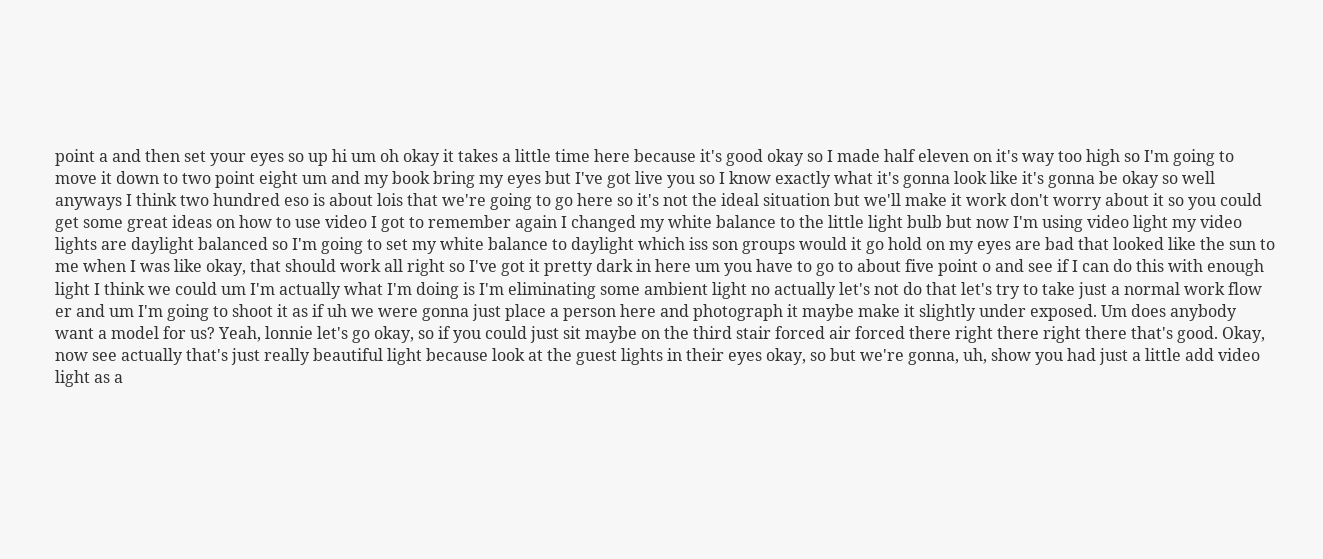point a and then set your eyes so up hi um oh okay it takes a little time here because it's good okay so I made half eleven on it's way too high so I'm going to move it down to two point eight um and my book bring my eyes but I've got live you so I know exactly what it's gonna look like it's gonna be okay so well anyways I think two hundred eso is about lois that we're going to go here so it's not the ideal situation but we'll make it work don't worry about it so you could get some great ideas on how to use video I got to remember again I changed my white balance to the little light bulb but now I'm using video light my video lights are daylight balanced so I'm going to set my white balance to daylight which iss son groups would it go hold on my eyes are bad that looked like the sun to me when I was like okay, that should work all right so I've got it pretty dark in here um you have to go to about five point o and see if I can do this with enough light I think we could um I'm actually what I'm doing is I'm eliminating some ambient light no actually let's not do that let's try to take just a normal work flow er and um I'm going to shoot it as if uh we were gonna just place a person here and photograph it maybe make it slightly under exposed. Um does anybody want a model for us? Yeah, lonnie let's go okay, so if you could just sit maybe on the third stair forced air forced there right there right there that's good. Okay, now see actually that's just really beautiful light because look at the guest lights in their eyes okay, so but we're gonna, uh, show you had just a little add video light as a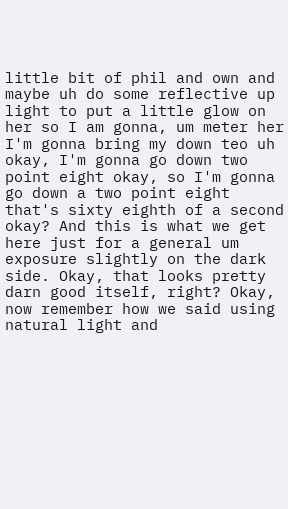little bit of phil and own and maybe uh do some reflective up light to put a little glow on her so I am gonna, um meter her I'm gonna bring my down teo uh okay, I'm gonna go down two point eight okay, so I'm gonna go down a two point eight that's sixty eighth of a second okay? And this is what we get here just for a general um exposure slightly on the dark side. Okay, that looks pretty darn good itself, right? Okay, now remember how we said using natural light and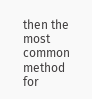then the most common method for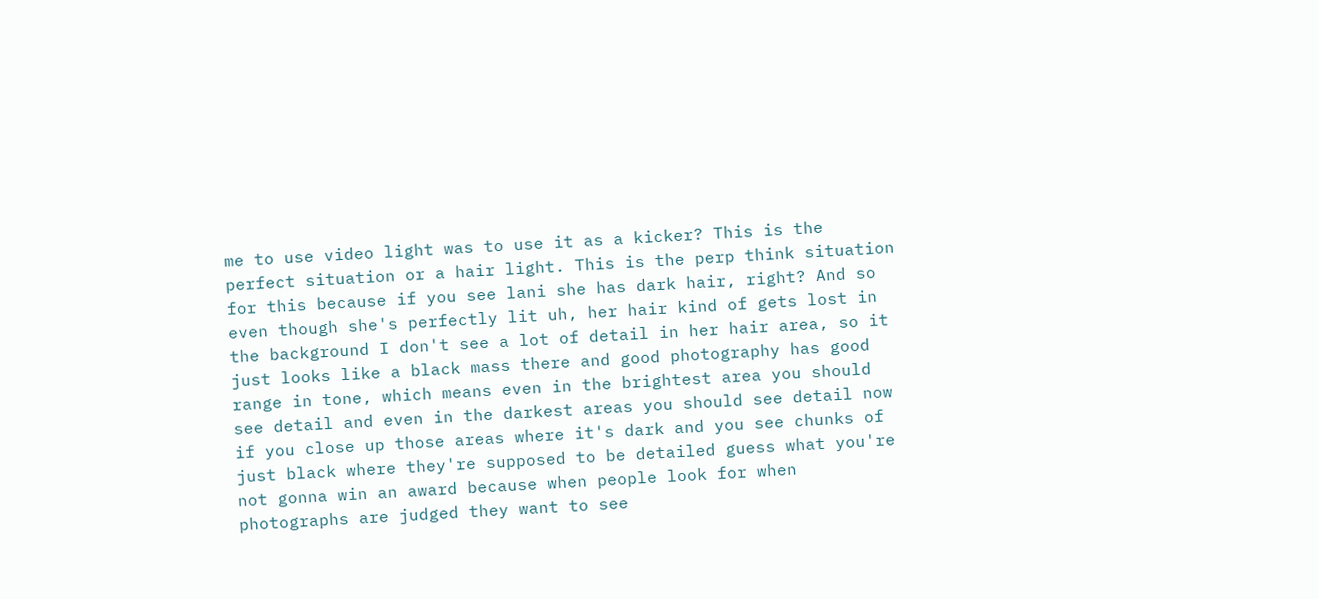me to use video light was to use it as a kicker? This is the perfect situation or a hair light. This is the perp think situation for this because if you see lani she has dark hair, right? And so even though she's perfectly lit uh, her hair kind of gets lost in the background I don't see a lot of detail in her hair area, so it just looks like a black mass there and good photography has good range in tone, which means even in the brightest area you should see detail and even in the darkest areas you should see detail now if you close up those areas where it's dark and you see chunks of just black where they're supposed to be detailed guess what you're not gonna win an award because when people look for when photographs are judged they want to see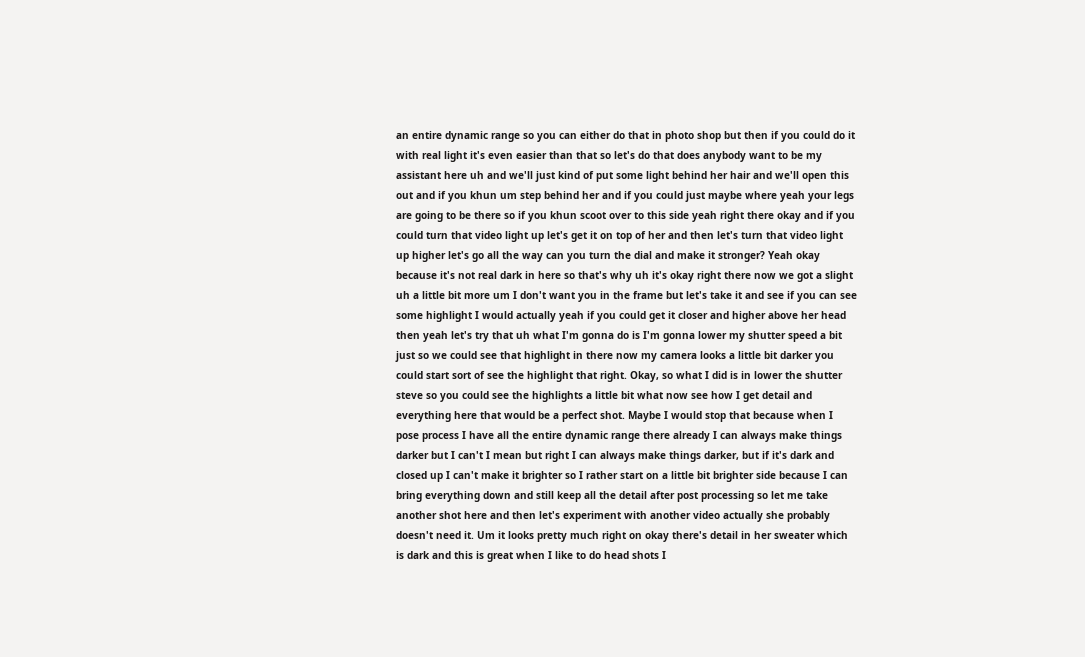an entire dynamic range so you can either do that in photo shop but then if you could do it with real light it's even easier than that so let's do that does anybody want to be my assistant here uh and we'll just kind of put some light behind her hair and we'll open this out and if you khun um step behind her and if you could just maybe where yeah your legs are going to be there so if you khun scoot over to this side yeah right there okay and if you could turn that video light up let's get it on top of her and then let's turn that video light up higher let's go all the way can you turn the dial and make it stronger? Yeah okay because it's not real dark in here so that's why uh it's okay right there now we got a slight uh a little bit more um I don't want you in the frame but let's take it and see if you can see some highlight I would actually yeah if you could get it closer and higher above her head then yeah let's try that uh what I'm gonna do is I'm gonna lower my shutter speed a bit just so we could see that highlight in there now my camera looks a little bit darker you could start sort of see the highlight that right. Okay, so what I did is in lower the shutter steve so you could see the highlights a little bit what now see how I get detail and everything here that would be a perfect shot. Maybe I would stop that because when I pose process I have all the entire dynamic range there already I can always make things darker but I can't I mean but right I can always make things darker, but if it's dark and closed up I can't make it brighter so I rather start on a little bit brighter side because I can bring everything down and still keep all the detail after post processing so let me take another shot here and then let's experiment with another video actually she probably doesn't need it. Um it looks pretty much right on okay there's detail in her sweater which is dark and this is great when I like to do head shots I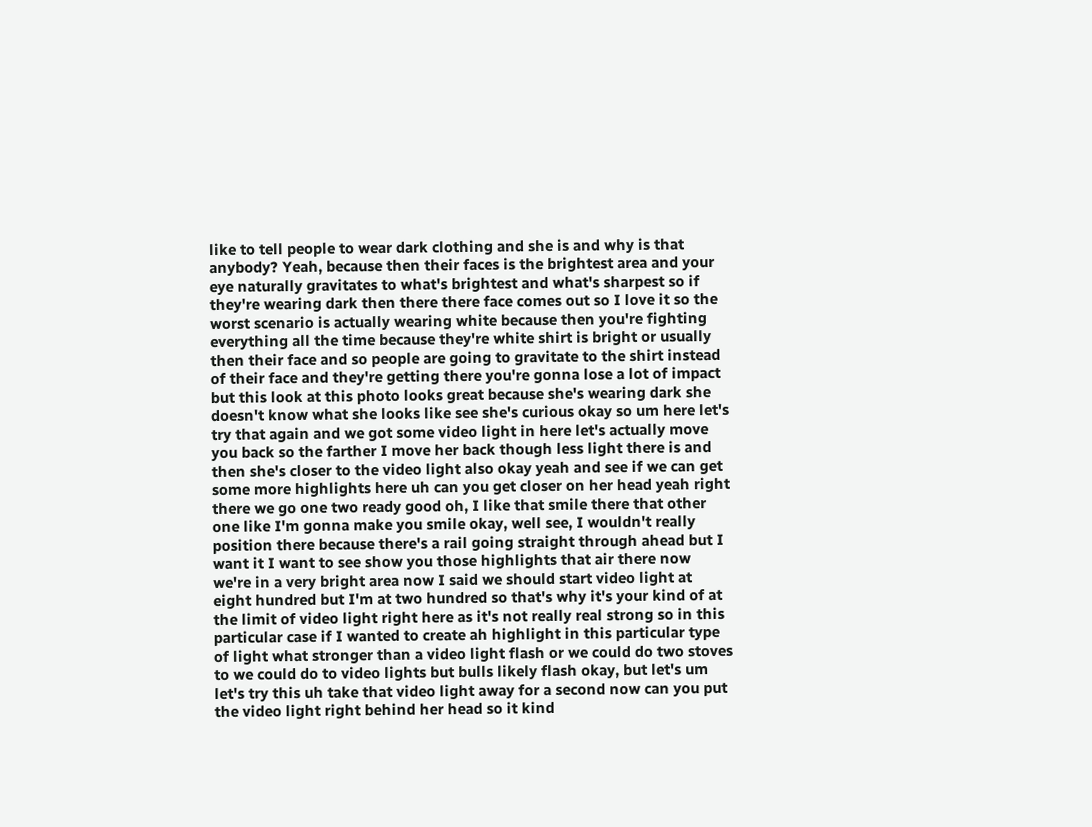like to tell people to wear dark clothing and she is and why is that anybody? Yeah, because then their faces is the brightest area and your eye naturally gravitates to what's brightest and what's sharpest so if they're wearing dark then there there face comes out so I love it so the worst scenario is actually wearing white because then you're fighting everything all the time because they're white shirt is bright or usually then their face and so people are going to gravitate to the shirt instead of their face and they're getting there you're gonna lose a lot of impact but this look at this photo looks great because she's wearing dark she doesn't know what she looks like see she's curious okay so um here let's try that again and we got some video light in here let's actually move you back so the farther I move her back though less light there is and then she's closer to the video light also okay yeah and see if we can get some more highlights here uh can you get closer on her head yeah right there we go one two ready good oh, I like that smile there that other one like I'm gonna make you smile okay, well see, I wouldn't really position there because there's a rail going straight through ahead but I want it I want to see show you those highlights that air there now we're in a very bright area now I said we should start video light at eight hundred but I'm at two hundred so that's why it's your kind of at the limit of video light right here as it's not really real strong so in this particular case if I wanted to create ah highlight in this particular type of light what stronger than a video light flash or we could do two stoves to we could do to video lights but bulls likely flash okay, but let's um let's try this uh take that video light away for a second now can you put the video light right behind her head so it kind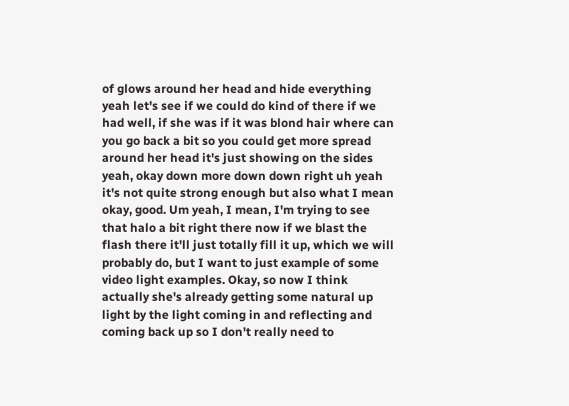of glows around her head and hide everything yeah let's see if we could do kind of there if we had well, if she was if it was blond hair where can you go back a bit so you could get more spread around her head it's just showing on the sides yeah, okay down more down down right uh yeah it's not quite strong enough but also what I mean okay, good. Um yeah, I mean, I'm trying to see that halo a bit right there now if we blast the flash there it'll just totally fill it up, which we will probably do, but I want to just example of some video light examples. Okay, so now I think actually she's already getting some natural up light by the light coming in and reflecting and coming back up so I don't really need to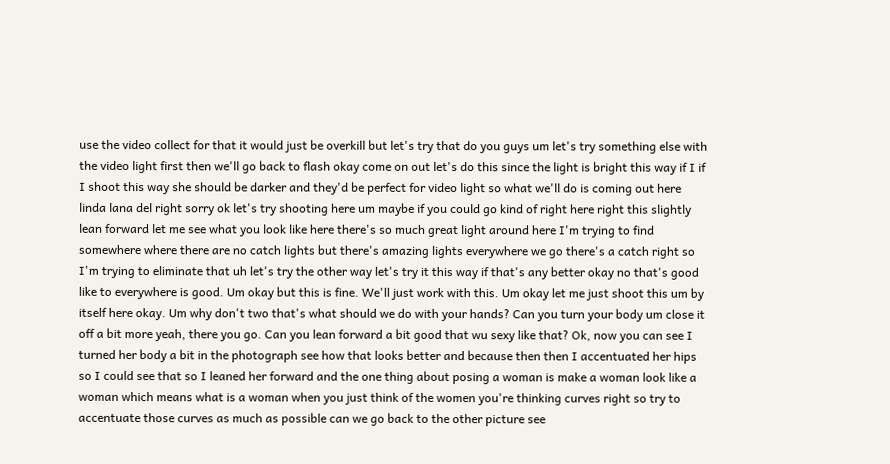use the video collect for that it would just be overkill but let's try that do you guys um let's try something else with the video light first then we'll go back to flash okay come on out let's do this since the light is bright this way if I if I shoot this way she should be darker and they'd be perfect for video light so what we'll do is coming out here linda lana del right sorry ok let's try shooting here um maybe if you could go kind of right here right this slightly lean forward let me see what you look like here there's so much great light around here I'm trying to find somewhere where there are no catch lights but there's amazing lights everywhere we go there's a catch right so I'm trying to eliminate that uh let's try the other way let's try it this way if that's any better okay no that's good like to everywhere is good. Um okay but this is fine. We'll just work with this. Um okay let me just shoot this um by itself here okay. Um why don't two that's what should we do with your hands? Can you turn your body um close it off a bit more yeah, there you go. Can you lean forward a bit good that wu sexy like that? Ok, now you can see I turned her body a bit in the photograph see how that looks better and because then then I accentuated her hips so I could see that so I leaned her forward and the one thing about posing a woman is make a woman look like a woman which means what is a woman when you just think of the women you're thinking curves right so try to accentuate those curves as much as possible can we go back to the other picture see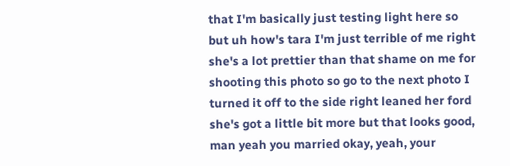that I'm basically just testing light here so but uh how's tara I'm just terrible of me right she's a lot prettier than that shame on me for shooting this photo so go to the next photo I turned it off to the side right leaned her ford she's got a little bit more but that looks good, man yeah you married okay, yeah, your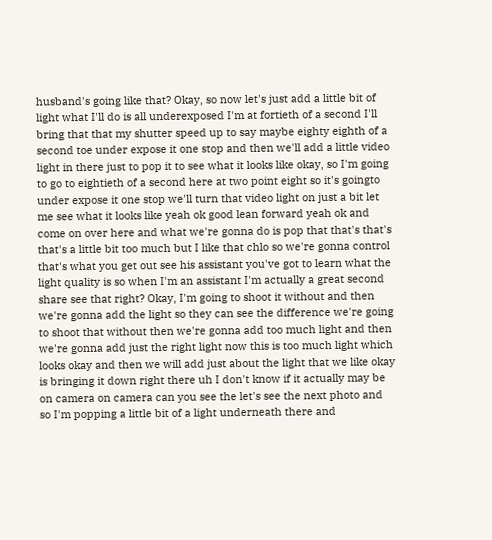husband's going like that? Okay, so now let's just add a little bit of light what I'll do is all underexposed I'm at fortieth of a second I'll bring that that my shutter speed up to say maybe eighty eighth of a second toe under expose it one stop and then we'll add a little video light in there just to pop it to see what it looks like okay, so I'm going to go to eightieth of a second here at two point eight so it's goingto under expose it one stop we'll turn that video light on just a bit let me see what it looks like yeah ok good lean forward yeah ok and come on over here and what we're gonna do is pop that that's that's that's a little bit too much but I like that chlo so we're gonna control that's what you get out see his assistant you've got to learn what the light quality is so when I'm an assistant I'm actually a great second share see that right? Okay, I'm going to shoot it without and then we're gonna add the light so they can see the difference we're going to shoot that without then we're gonna add too much light and then we're gonna add just the right light now this is too much light which looks okay and then we will add just about the light that we like okay is bringing it down right there uh I don't know if it actually may be on camera on camera can you see the let's see the next photo and so I'm popping a little bit of a light underneath there and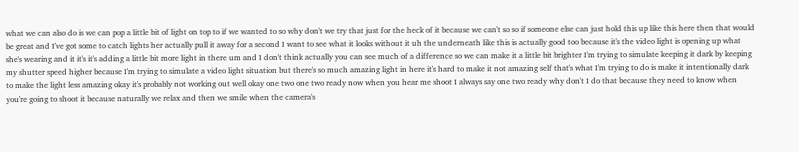what we can also do is we can pop a little bit of light on top to if we wanted to so why don't we try that just for the heck of it because we can't so so if someone else can just hold this up like this here then that would be great and I've got some to catch lights her actually pull it away for a second I want to see what it looks without it uh the underneath like this is actually good too because it's the video light is opening up what she's wearing and it it's it's adding a little bit more light in there um and I don't think actually you can see much of a difference so we can make it a little bit brighter I'm trying to simulate keeping it dark by keeping my shutter speed higher because I'm trying to simulate a video light situation but there's so much amazing light in here it's hard to make it not amazing self that's what I'm trying to do is make it intentionally dark to make the light less amazing okay it's probably not working out well okay one two one two ready now when you hear me shoot I always say one two ready why don't I do that because they need to know when you're going to shoot it because naturally we relax and then we smile when the camera's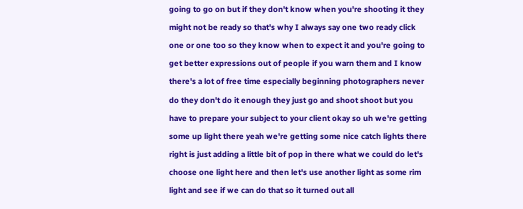going to go on but if they don't know when you're shooting it they might not be ready so that's why I always say one two ready click one or one too so they know when to expect it and you're going to get better expressions out of people if you warn them and I know there's a lot of free time especially beginning photographers never do they don't do it enough they just go and shoot shoot but you have to prepare your subject to your client okay so uh we're getting some up light there yeah we're getting some nice catch lights there right is just adding a little bit of pop in there what we could do let's choose one light here and then let's use another light as some rim light and see if we can do that so it turned out all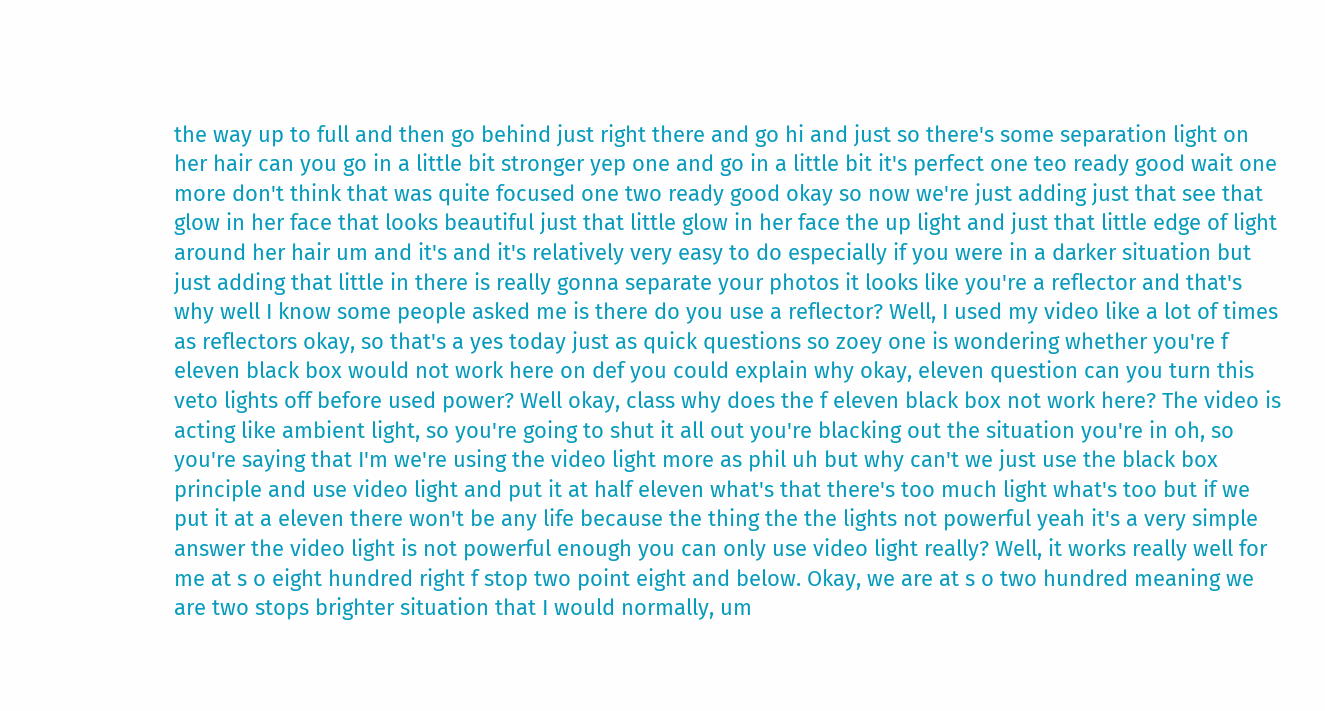the way up to full and then go behind just right there and go hi and just so there's some separation light on her hair can you go in a little bit stronger yep one and go in a little bit it's perfect one teo ready good wait one more don't think that was quite focused one two ready good okay so now we're just adding just that see that glow in her face that looks beautiful just that little glow in her face the up light and just that little edge of light around her hair um and it's and it's relatively very easy to do especially if you were in a darker situation but just adding that little in there is really gonna separate your photos it looks like you're a reflector and that's why well I know some people asked me is there do you use a reflector? Well, I used my video like a lot of times as reflectors okay, so that's a yes today just as quick questions so zoey one is wondering whether you're f eleven black box would not work here on def you could explain why okay, eleven question can you turn this veto lights off before used power? Well okay, class why does the f eleven black box not work here? The video is acting like ambient light, so you're going to shut it all out you're blacking out the situation you're in oh, so you're saying that I'm we're using the video light more as phil uh but why can't we just use the black box principle and use video light and put it at half eleven what's that there's too much light what's too but if we put it at a eleven there won't be any life because the thing the the lights not powerful yeah it's a very simple answer the video light is not powerful enough you can only use video light really? Well, it works really well for me at s o eight hundred right f stop two point eight and below. Okay, we are at s o two hundred meaning we are two stops brighter situation that I would normally, um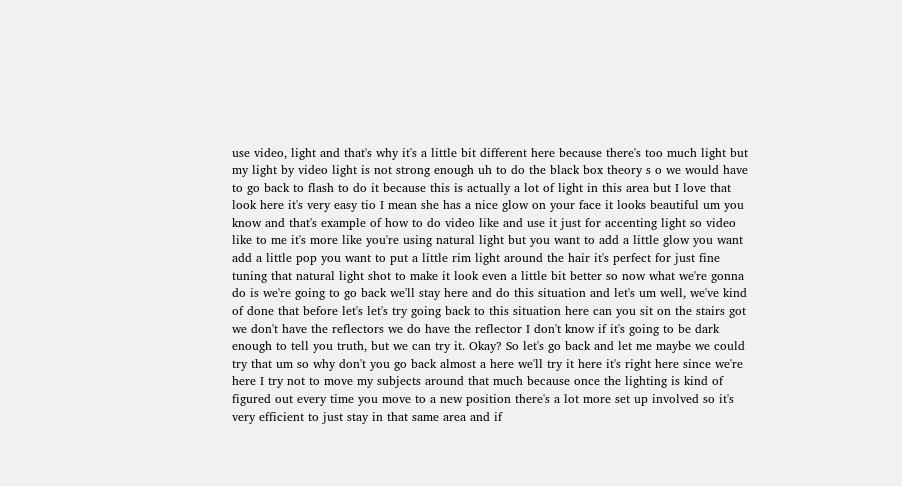use video, light and that's why it's a little bit different here because there's too much light but my light by video light is not strong enough uh to do the black box theory s o we would have to go back to flash to do it because this is actually a lot of light in this area but I love that look here it's very easy tio I mean she has a nice glow on your face it looks beautiful um you know and that's example of how to do video like and use it just for accenting light so video like to me it's more like you're using natural light but you want to add a little glow you want add a little pop you want to put a little rim light around the hair it's perfect for just fine tuning that natural light shot to make it look even a little bit better so now what we're gonna do is we're going to go back we'll stay here and do this situation and let's um well, we've kind of done that before let's let's try going back to this situation here can you sit on the stairs got we don't have the reflectors we do have the reflector I don't know if it's going to be dark enough to tell you truth, but we can try it. Okay? So let's go back and let me maybe we could try that um so why don't you go back almost a here we'll try it here it's right here since we're here I try not to move my subjects around that much because once the lighting is kind of figured out every time you move to a new position there's a lot more set up involved so it's very efficient to just stay in that same area and if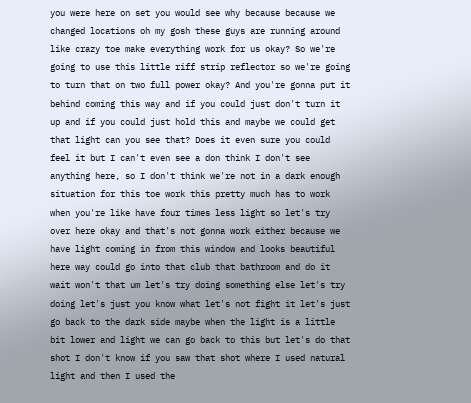you were here on set you would see why because because we changed locations oh my gosh these guys are running around like crazy toe make everything work for us okay? So we're going to use this little riff strip reflector so we're going to turn that on two full power okay? And you're gonna put it behind coming this way and if you could just don't turn it up and if you could just hold this and maybe we could get that light can you see that? Does it even sure you could feel it but I can't even see a don think I don't see anything here, so I don't think we're not in a dark enough situation for this toe work this pretty much has to work when you're like have four times less light so let's try over here okay and that's not gonna work either because we have light coming in from this window and looks beautiful here way could go into that club that bathroom and do it wait won't that um let's try doing something else let's try doing let's just you know what let's not fight it let's just go back to the dark side maybe when the light is a little bit lower and light we can go back to this but let's do that shot I don't know if you saw that shot where I used natural light and then I used the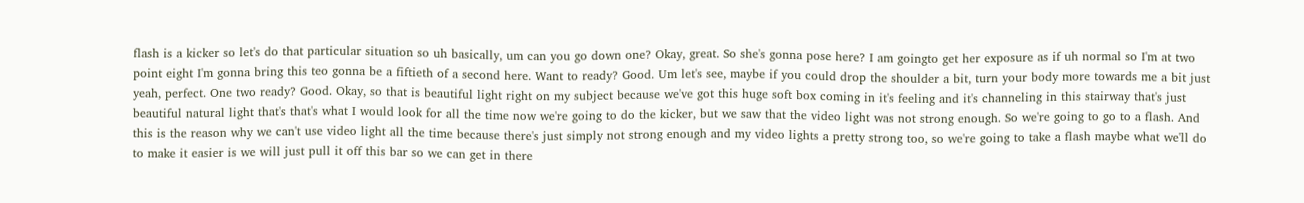flash is a kicker so let's do that particular situation so uh basically, um can you go down one? Okay, great. So she's gonna pose here? I am goingto get her exposure as if uh normal so I'm at two point eight I'm gonna bring this teo gonna be a fiftieth of a second here. Want to ready? Good. Um let's see, maybe if you could drop the shoulder a bit, turn your body more towards me a bit just yeah, perfect. One two ready? Good. Okay, so that is beautiful light right on my subject because we've got this huge soft box coming in it's feeling and it's channeling in this stairway that's just beautiful natural light that's that's what I would look for all the time now we're going to do the kicker, but we saw that the video light was not strong enough. So we're going to go to a flash. And this is the reason why we can't use video light all the time because there's just simply not strong enough and my video lights a pretty strong too, so we're going to take a flash maybe what we'll do to make it easier is we will just pull it off this bar so we can get in there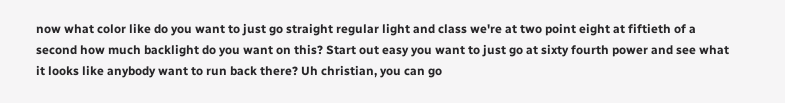now what color like do you want to just go straight regular light and class we're at two point eight at fiftieth of a second how much backlight do you want on this? Start out easy you want to just go at sixty fourth power and see what it looks like anybody want to run back there? Uh christian, you can go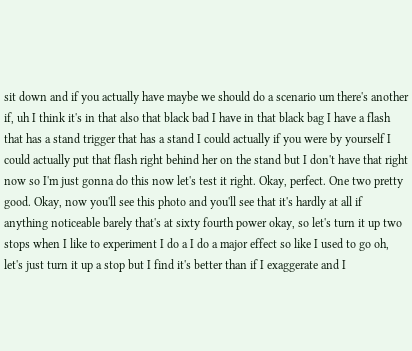sit down and if you actually have maybe we should do a scenario um there's another if, uh I think it's in that also that black bad I have in that black bag I have a flash that has a stand trigger that has a stand I could actually if you were by yourself I could actually put that flash right behind her on the stand but I don't have that right now so I'm just gonna do this now let's test it right. Okay, perfect. One two pretty good. Okay, now you'll see this photo and you'll see that it's hardly at all if anything noticeable barely that's at sixty fourth power okay, so let's turn it up two stops when I like to experiment I do a I do a major effect so like I used to go oh, let's just turn it up a stop but I find it's better than if I exaggerate and I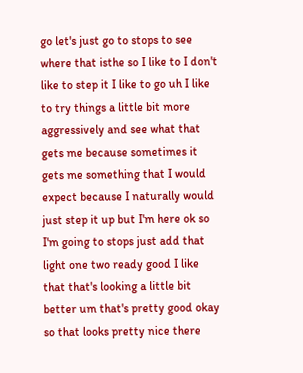go let's just go to stops to see where that isthe so I like to I don't like to step it I like to go uh I like to try things a little bit more aggressively and see what that gets me because sometimes it gets me something that I would expect because I naturally would just step it up but I'm here ok so I'm going to stops just add that light one two ready good I like that that's looking a little bit better um that's pretty good okay so that looks pretty nice there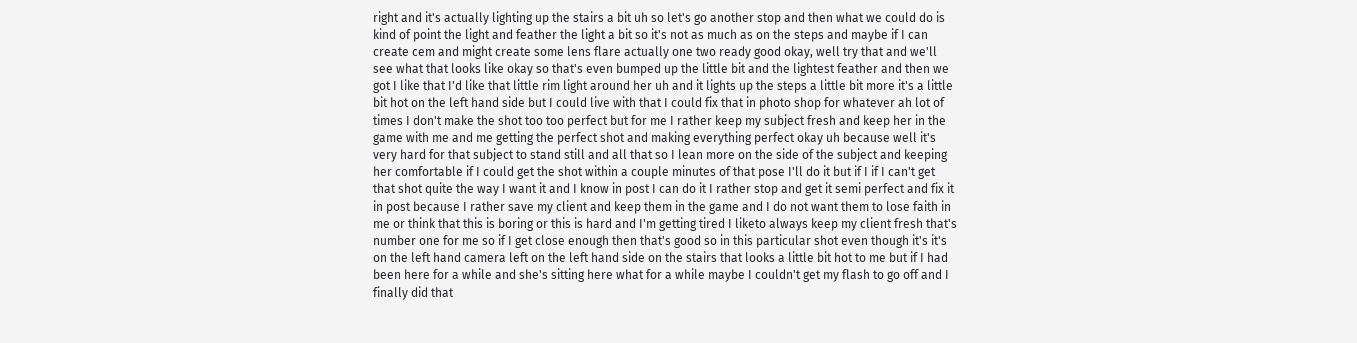right and it's actually lighting up the stairs a bit uh so let's go another stop and then what we could do is kind of point the light and feather the light a bit so it's not as much as on the steps and maybe if I can create cem and might create some lens flare actually one two ready good okay, well try that and we'll see what that looks like okay so that's even bumped up the little bit and the lightest feather and then we got I like that I'd like that little rim light around her uh and it lights up the steps a little bit more it's a little bit hot on the left hand side but I could live with that I could fix that in photo shop for whatever ah lot of times I don't make the shot too too perfect but for me I rather keep my subject fresh and keep her in the game with me and me getting the perfect shot and making everything perfect okay uh because well it's very hard for that subject to stand still and all that so I lean more on the side of the subject and keeping her comfortable if I could get the shot within a couple minutes of that pose I'll do it but if I if I can't get that shot quite the way I want it and I know in post I can do it I rather stop and get it semi perfect and fix it in post because I rather save my client and keep them in the game and I do not want them to lose faith in me or think that this is boring or this is hard and I'm getting tired I liketo always keep my client fresh that's number one for me so if I get close enough then that's good so in this particular shot even though it's it's on the left hand camera left on the left hand side on the stairs that looks a little bit hot to me but if I had been here for a while and she's sitting here what for a while maybe I couldn't get my flash to go off and I finally did that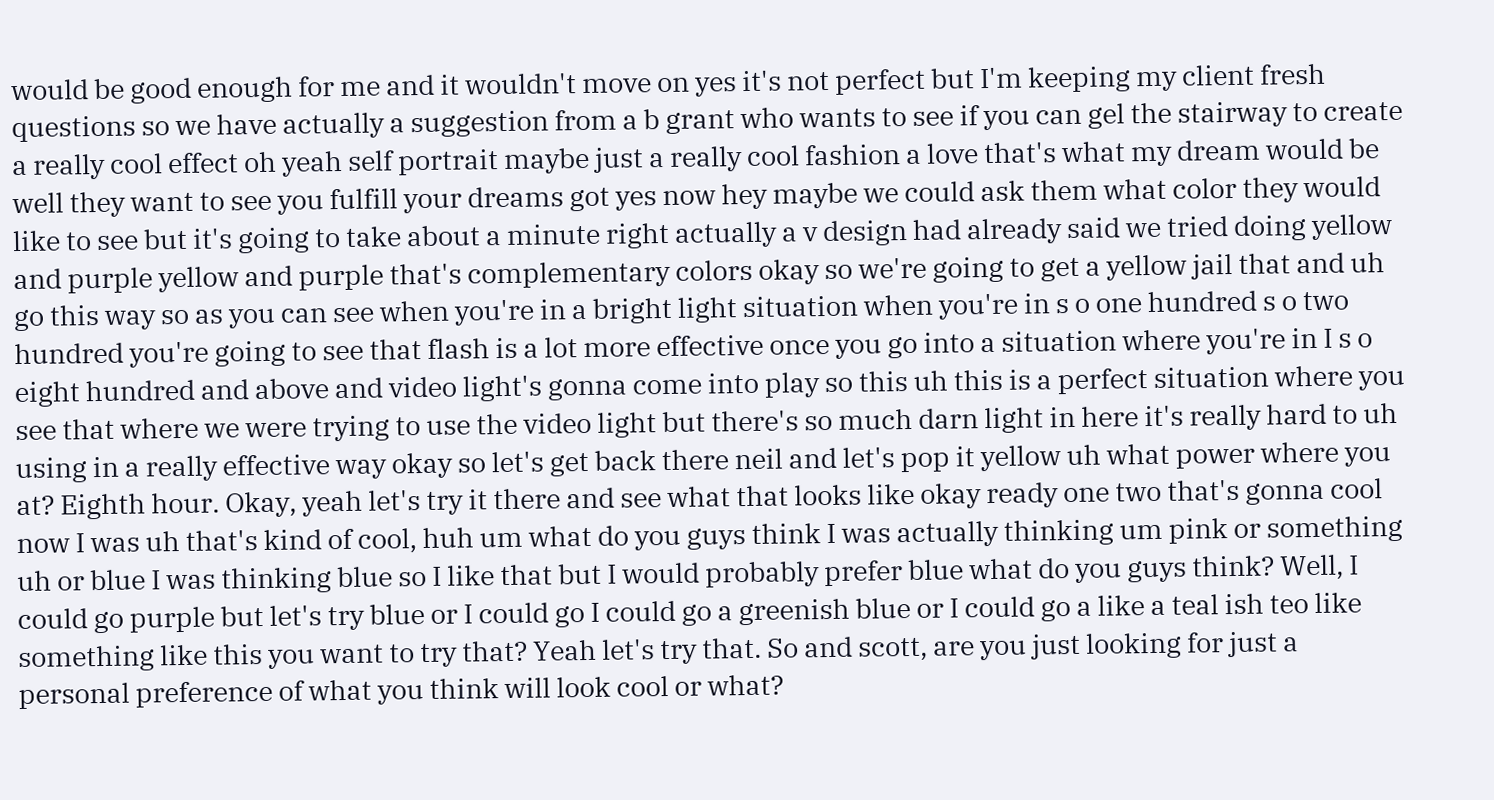would be good enough for me and it wouldn't move on yes it's not perfect but I'm keeping my client fresh questions so we have actually a suggestion from a b grant who wants to see if you can gel the stairway to create a really cool effect oh yeah self portrait maybe just a really cool fashion a love that's what my dream would be well they want to see you fulfill your dreams got yes now hey maybe we could ask them what color they would like to see but it's going to take about a minute right actually a v design had already said we tried doing yellow and purple yellow and purple that's complementary colors okay so we're going to get a yellow jail that and uh go this way so as you can see when you're in a bright light situation when you're in s o one hundred s o two hundred you're going to see that flash is a lot more effective once you go into a situation where you're in I s o eight hundred and above and video light's gonna come into play so this uh this is a perfect situation where you see that where we were trying to use the video light but there's so much darn light in here it's really hard to uh using in a really effective way okay so let's get back there neil and let's pop it yellow uh what power where you at? Eighth hour. Okay, yeah let's try it there and see what that looks like okay ready one two that's gonna cool now I was uh that's kind of cool, huh um what do you guys think I was actually thinking um pink or something uh or blue I was thinking blue so I like that but I would probably prefer blue what do you guys think? Well, I could go purple but let's try blue or I could go I could go a greenish blue or I could go a like a teal ish teo like something like this you want to try that? Yeah let's try that. So and scott, are you just looking for just a personal preference of what you think will look cool or what?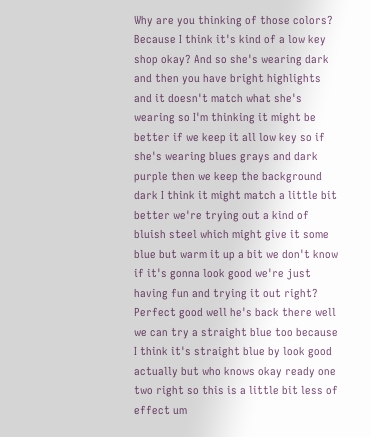Why are you thinking of those colors? Because I think it's kind of a low key shop okay? And so she's wearing dark and then you have bright highlights and it doesn't match what she's wearing so I'm thinking it might be better if we keep it all low key so if she's wearing blues grays and dark purple then we keep the background dark I think it might match a little bit better we're trying out a kind of bluish steel which might give it some blue but warm it up a bit we don't know if it's gonna look good we're just having fun and trying it out right? Perfect good well he's back there well we can try a straight blue too because I think it's straight blue by look good actually but who knows okay ready one two right so this is a little bit less of effect um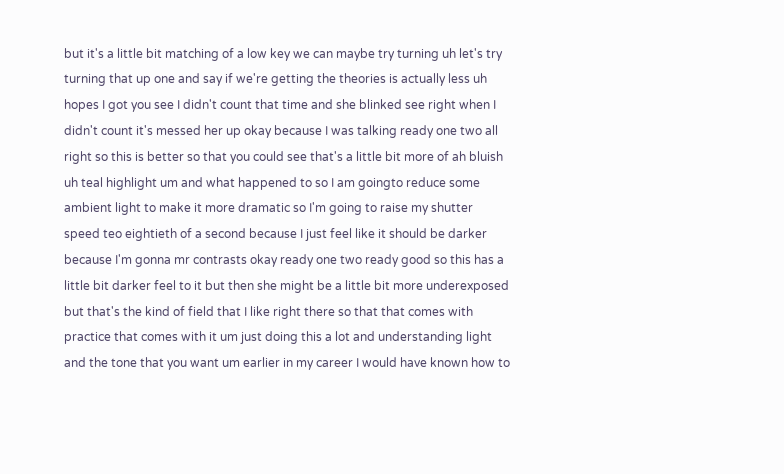but it's a little bit matching of a low key we can maybe try turning uh let's try turning that up one and say if we're getting the theories is actually less uh hopes I got you see I didn't count that time and she blinked see right when I didn't count it's messed her up okay because I was talking ready one two all right so this is better so that you could see that's a little bit more of ah bluish uh teal highlight um and what happened to so I am goingto reduce some ambient light to make it more dramatic so I'm going to raise my shutter speed teo eightieth of a second because I just feel like it should be darker because I'm gonna mr contrasts okay ready one two ready good so this has a little bit darker feel to it but then she might be a little bit more underexposed but that's the kind of field that I like right there so that that comes with practice that comes with it um just doing this a lot and understanding light and the tone that you want um earlier in my career I would have known how to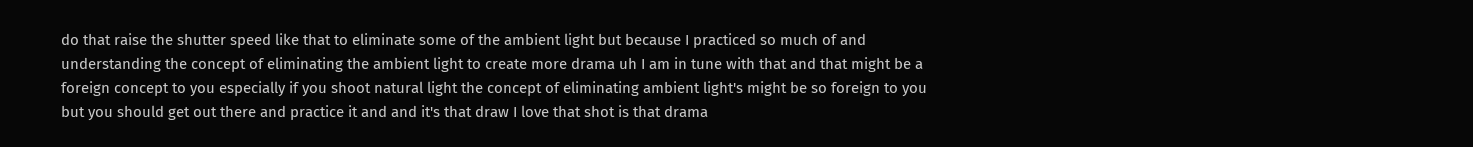do that raise the shutter speed like that to eliminate some of the ambient light but because I practiced so much of and understanding the concept of eliminating the ambient light to create more drama uh I am in tune with that and that might be a foreign concept to you especially if you shoot natural light the concept of eliminating ambient light's might be so foreign to you but you should get out there and practice it and and it's that draw I love that shot is that drama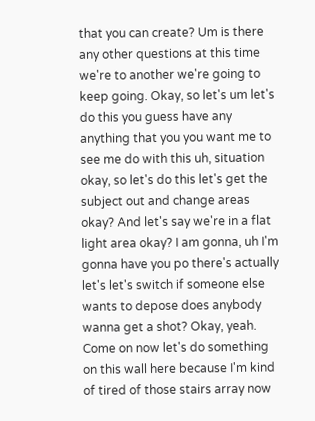that you can create? Um is there any other questions at this time we're to another we're going to keep going. Okay, so let's um let's do this you guess have any anything that you you want me to see me do with this uh, situation okay, so let's do this let's get the subject out and change areas okay? And let's say we're in a flat light area okay? I am gonna, uh I'm gonna have you po there's actually let's let's switch if someone else wants to depose does anybody wanna get a shot? Okay, yeah. Come on now let's do something on this wall here because I'm kind of tired of those stairs array now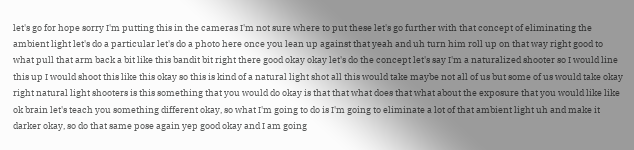let's go for hope sorry I'm putting this in the cameras I'm not sure where to put these let's go further with that concept of eliminating the ambient light let's do a particular let's do a photo here once you lean up against that yeah and uh turn him roll up on that way right good to what pull that arm back a bit like this bandit bit right there good okay okay let's do the concept let's say I'm a naturalized shooter so I would line this up I would shoot this like this okay so this is kind of a natural light shot all this would take maybe not all of us but some of us would take okay right natural light shooters is this something that you would do okay is that that what does that what about the exposure that you would like like ok brain let's teach you something different okay, so what I'm going to do is I'm going to eliminate a lot of that ambient light uh and make it darker okay, so do that same pose again yep good okay and I am going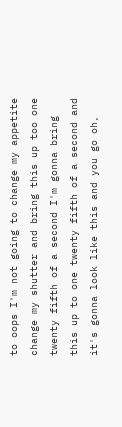to oops I'm not going to change my appetite change my shutter and bring this up too one twenty fifth of a second I'm gonna bring this up to one twenty fifth of a second and it's gonna look like this and you go oh,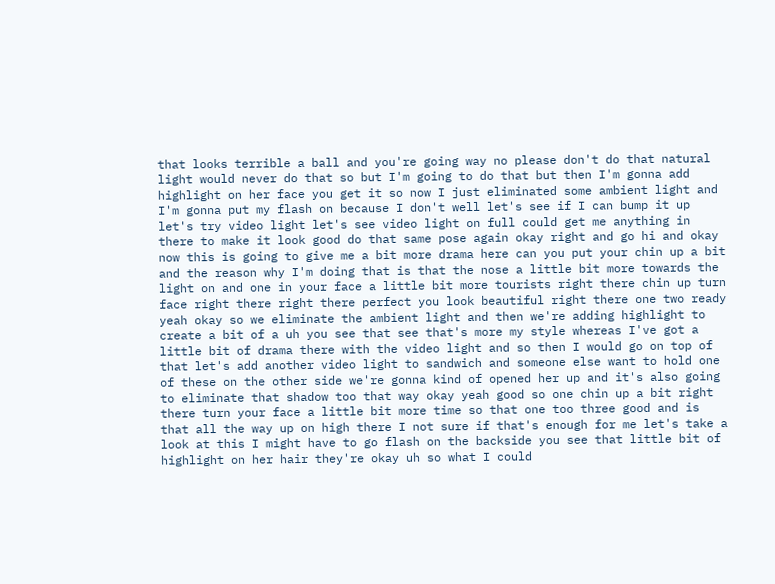that looks terrible a ball and you're going way no please don't do that natural light would never do that so but I'm going to do that but then I'm gonna add highlight on her face you get it so now I just eliminated some ambient light and I'm gonna put my flash on because I don't well let's see if I can bump it up let's try video light let's see video light on full could get me anything in there to make it look good do that same pose again okay right and go hi and okay now this is going to give me a bit more drama here can you put your chin up a bit and the reason why I'm doing that is that the nose a little bit more towards the light on and one in your face a little bit more tourists right there chin up turn face right there right there perfect you look beautiful right there one two ready yeah okay so we eliminate the ambient light and then we're adding highlight to create a bit of a uh you see that see that's more my style whereas I've got a little bit of drama there with the video light and so then I would go on top of that let's add another video light to sandwich and someone else want to hold one of these on the other side we're gonna kind of opened her up and it's also going to eliminate that shadow too that way okay yeah good so one chin up a bit right there turn your face a little bit more time so that one too three good and is that all the way up on high there I not sure if that's enough for me let's take a look at this I might have to go flash on the backside you see that little bit of highlight on her hair they're okay uh so what I could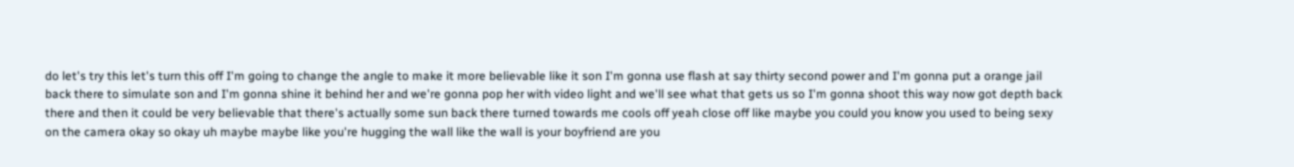do let's try this let's turn this off I'm going to change the angle to make it more believable like it son I'm gonna use flash at say thirty second power and I'm gonna put a orange jail back there to simulate son and I'm gonna shine it behind her and we're gonna pop her with video light and we'll see what that gets us so I'm gonna shoot this way now got depth back there and then it could be very believable that there's actually some sun back there turned towards me cools off yeah close off like maybe you could you know you used to being sexy on the camera okay so okay uh maybe maybe like you're hugging the wall like the wall is your boyfriend are you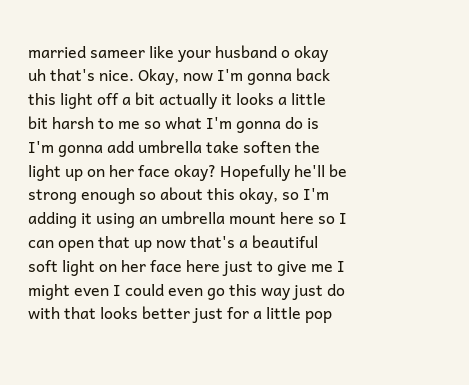married sameer like your husband o okay uh that's nice. Okay, now I'm gonna back this light off a bit actually it looks a little bit harsh to me so what I'm gonna do is I'm gonna add umbrella take soften the light up on her face okay? Hopefully he'll be strong enough so about this okay, so I'm adding it using an umbrella mount here so I can open that up now that's a beautiful soft light on her face here just to give me I might even I could even go this way just do with that looks better just for a little pop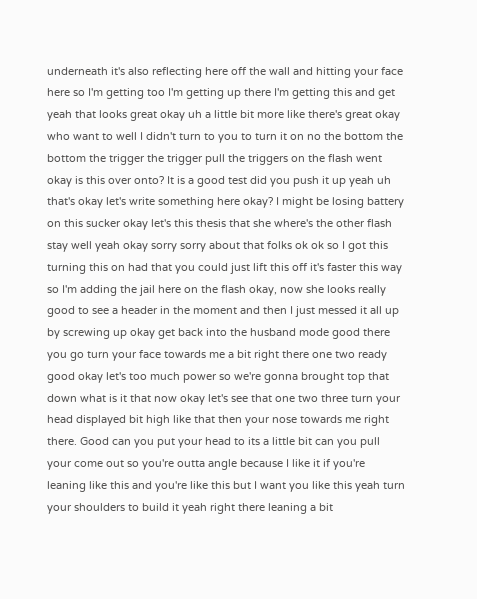underneath it's also reflecting here off the wall and hitting your face here so I'm getting too I'm getting up there I'm getting this and get yeah that looks great okay uh a little bit more like there's great okay who want to well I didn't turn to you to turn it on no the bottom the bottom the trigger the trigger pull the triggers on the flash went okay is this over onto? It is a good test did you push it up yeah uh that's okay let's write something here okay? I might be losing battery on this sucker okay let's this thesis that she where's the other flash stay well yeah okay sorry sorry about that folks ok ok so I got this turning this on had that you could just lift this off it's faster this way so I'm adding the jail here on the flash okay, now she looks really good to see a header in the moment and then I just messed it all up by screwing up okay get back into the husband mode good there you go turn your face towards me a bit right there one two ready good okay let's too much power so we're gonna brought top that down what is it that now okay let's see that one two three turn your head displayed bit high like that then your nose towards me right there. Good can you put your head to its a little bit can you pull your come out so you're outta angle because I like it if you're leaning like this and you're like this but I want you like this yeah turn your shoulders to build it yeah right there leaning a bit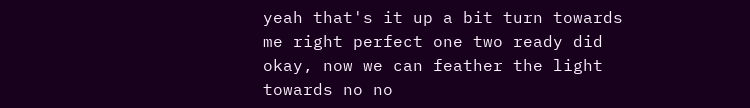yeah that's it up a bit turn towards me right perfect one two ready did okay, now we can feather the light towards no no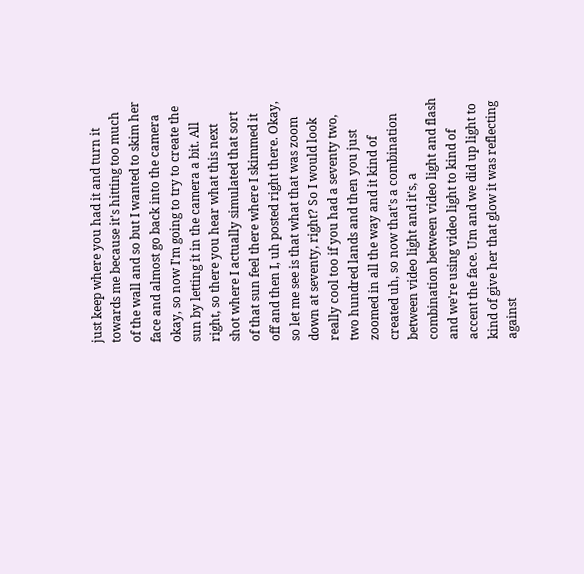just keep where you had it and turn it towards me because it's hitting too much of the wall and so but I wanted to skim her face and almost go back into the camera okay, so now I'm going to try to create the sun by letting it in the camera a bit. All right, so there you hear what this next shot where I actually simulated that sort of that sun feel there where I skimmed it off and then I, uh posted right there. Okay, so let me see is that what that was zoom down at seventy, right? So I would look really cool too if you had a seventy two, two hundred lands and then you just zoomed in all the way and it kind of created uh, so now that's a combination between video light and it's, a combination between video light and flash and we're using video light to kind of accent the face. Um and we did up light to kind of give her that glow it was reflecting against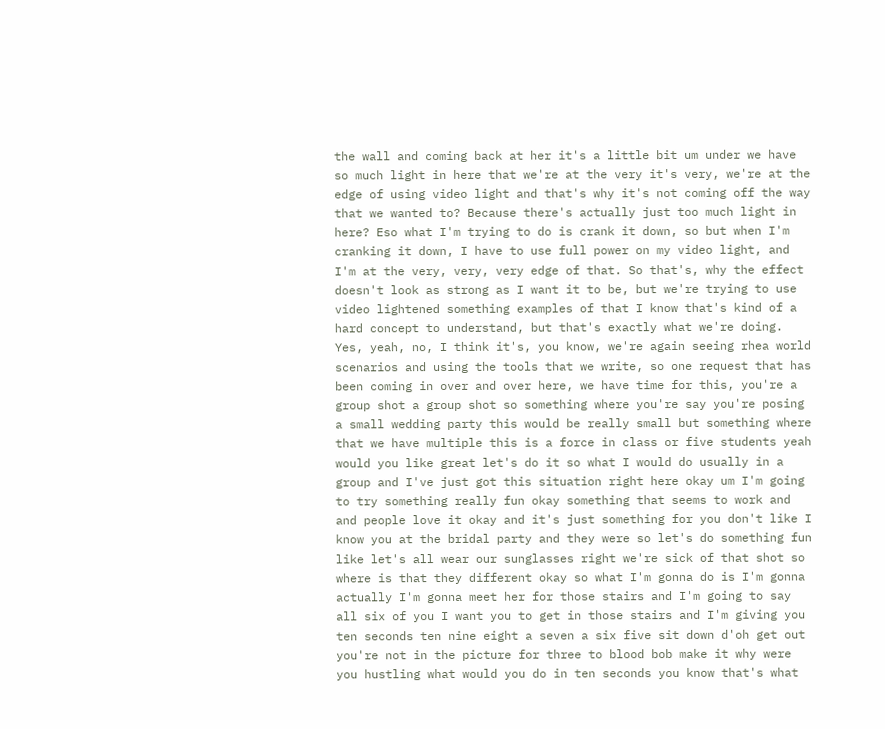the wall and coming back at her it's a little bit um under we have so much light in here that we're at the very it's very, we're at the edge of using video light and that's why it's not coming off the way that we wanted to? Because there's actually just too much light in here? Eso what I'm trying to do is crank it down, so but when I'm cranking it down, I have to use full power on my video light, and I'm at the very, very, very edge of that. So that's, why the effect doesn't look as strong as I want it to be, but we're trying to use video lightened something examples of that I know that's kind of a hard concept to understand, but that's exactly what we're doing. Yes, yeah, no, I think it's, you know, we're again seeing rhea world scenarios and using the tools that we write, so one request that has been coming in over and over here, we have time for this, you're a group shot a group shot so something where you're say you're posing a small wedding party this would be really small but something where that we have multiple this is a force in class or five students yeah would you like great let's do it so what I would do usually in a group and I've just got this situation right here okay um I'm going to try something really fun okay something that seems to work and and people love it okay and it's just something for you don't like I know you at the bridal party and they were so let's do something fun like let's all wear our sunglasses right we're sick of that shot so where is that they different okay so what I'm gonna do is I'm gonna actually I'm gonna meet her for those stairs and I'm going to say all six of you I want you to get in those stairs and I'm giving you ten seconds ten nine eight a seven a six five sit down d'oh get out you're not in the picture for three to blood bob make it why were you hustling what would you do in ten seconds you know that's what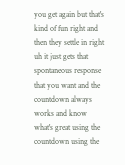you get again but that's kind of fun right and then they settle in right uh it just gets that spontaneous response that you want and the countdown always works and know what's great using the countdown using the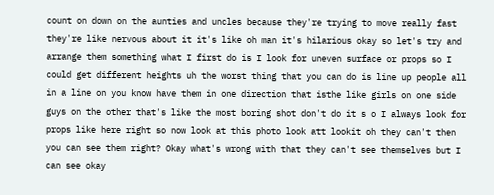count on down on the aunties and uncles because they're trying to move really fast they're like nervous about it it's like oh man it's hilarious okay so let's try and arrange them something what I first do is I look for uneven surface or props so I could get different heights uh the worst thing that you can do is line up people all in a line on you know have them in one direction that isthe like girls on one side guys on the other that's like the most boring shot don't do it s o I always look for props like here right so now look at this photo look att lookit oh they can't then you can see them right? Okay what's wrong with that they can't see themselves but I can see okay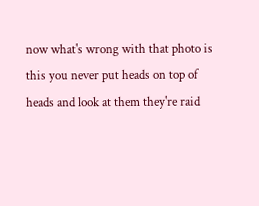now what's wrong with that photo is this you never put heads on top of heads and look at them they're raid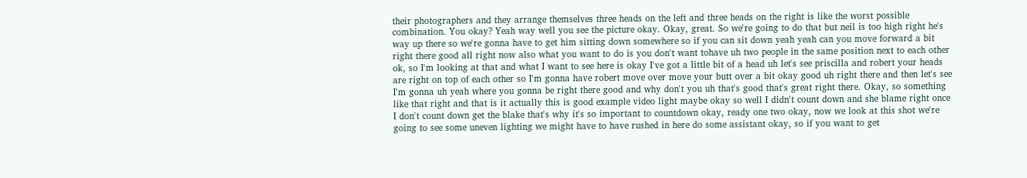their photographers and they arrange themselves three heads on the left and three heads on the right is like the worst possible combination. You okay? Yeah way well you see the picture okay. Okay, great. So we're going to do that but neil is too high right he's way up there so we're gonna have to get him sitting down somewhere so if you can sit down yeah yeah can you move forward a bit right there good all right now also what you want to do is you don't want tohave uh two people in the same position next to each other ok, so I'm looking at that and what I want to see here is okay I've got a little bit of a head uh let's see priscilla and robert your heads are right on top of each other so I'm gonna have robert move over move your butt over a bit okay good uh right there and then let's see I'm gonna uh yeah where you gonna be right there good and why don't you uh that's good that's great right there. Okay, so something like that right and that is it actually this is good example video light maybe okay so well I didn't count down and she blame right once I don't count down get the blake that's why it's so important to countdown okay, ready one two okay, now we look at this shot we're going to see some uneven lighting we might have to have rushed in here do some assistant okay, so if you want to get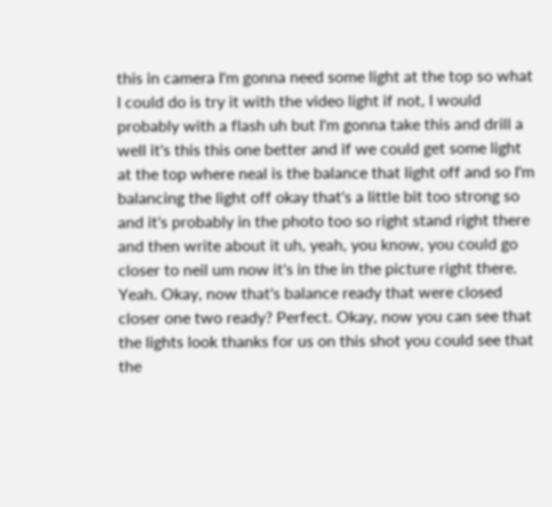this in camera I'm gonna need some light at the top so what I could do is try it with the video light if not, I would probably with a flash uh but I'm gonna take this and drill a well it's this this one better and if we could get some light at the top where neal is the balance that light off and so I'm balancing the light off okay that's a little bit too strong so and it's probably in the photo too so right stand right there and then write about it uh, yeah, you know, you could go closer to neil um now it's in the in the picture right there. Yeah. Okay, now that's balance ready that were closed closer one two ready? Perfect. Okay, now you can see that the lights look thanks for us on this shot you could see that the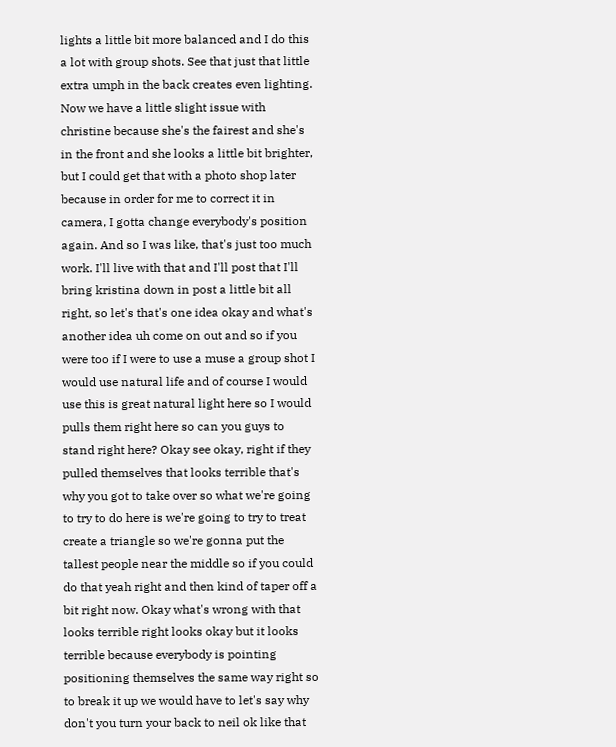lights a little bit more balanced and I do this a lot with group shots. See that just that little extra umph in the back creates even lighting. Now we have a little slight issue with christine because she's the fairest and she's in the front and she looks a little bit brighter, but I could get that with a photo shop later because in order for me to correct it in camera, I gotta change everybody's position again. And so I was like, that's just too much work. I'll live with that and I'll post that I'll bring kristina down in post a little bit all right, so let's that's one idea okay and what's another idea uh come on out and so if you were too if I were to use a muse a group shot I would use natural life and of course I would use this is great natural light here so I would pulls them right here so can you guys to stand right here? Okay see okay, right if they pulled themselves that looks terrible that's why you got to take over so what we're going to try to do here is we're going to try to treat create a triangle so we're gonna put the tallest people near the middle so if you could do that yeah right and then kind of taper off a bit right now. Okay what's wrong with that looks terrible right looks okay but it looks terrible because everybody is pointing positioning themselves the same way right so to break it up we would have to let's say why don't you turn your back to neil ok like that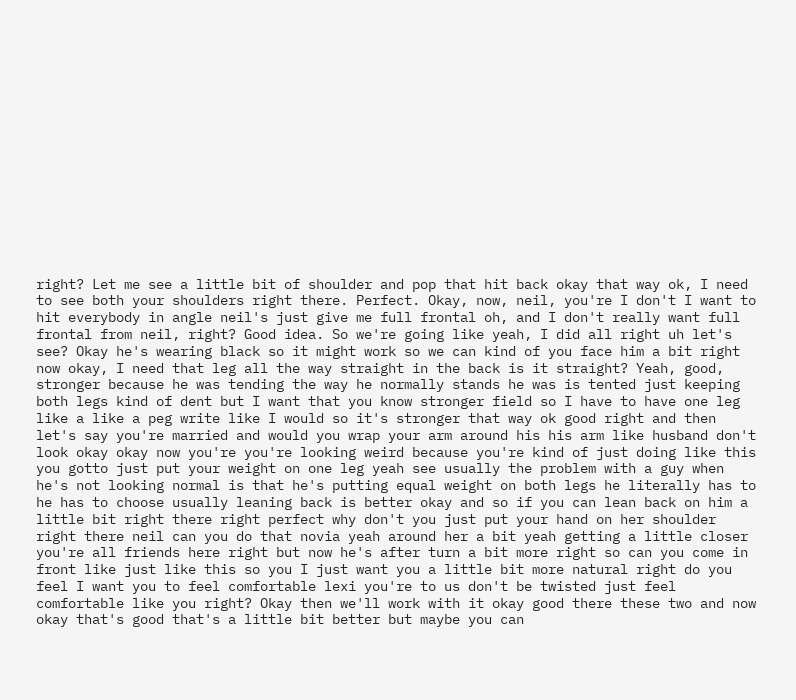right? Let me see a little bit of shoulder and pop that hit back okay that way ok, I need to see both your shoulders right there. Perfect. Okay, now, neil, you're I don't I want to hit everybody in angle neil's just give me full frontal oh, and I don't really want full frontal from neil, right? Good idea. So we're going like yeah, I did all right uh let's see? Okay he's wearing black so it might work so we can kind of you face him a bit right now okay, I need that leg all the way straight in the back is it straight? Yeah, good, stronger because he was tending the way he normally stands he was is tented just keeping both legs kind of dent but I want that you know stronger field so I have to have one leg like a like a peg write like I would so it's stronger that way ok good right and then let's say you're married and would you wrap your arm around his his arm like husband don't look okay okay now you're you're looking weird because you're kind of just doing like this you gotto just put your weight on one leg yeah see usually the problem with a guy when he's not looking normal is that he's putting equal weight on both legs he literally has to he has to choose usually leaning back is better okay and so if you can lean back on him a little bit right there right perfect why don't you just put your hand on her shoulder right there neil can you do that novia yeah around her a bit yeah getting a little closer you're all friends here right but now he's after turn a bit more right so can you come in front like just like this so you I just want you a little bit more natural right do you feel I want you to feel comfortable lexi you're to us don't be twisted just feel comfortable like you right? Okay then we'll work with it okay good there these two and now okay that's good that's a little bit better but maybe you can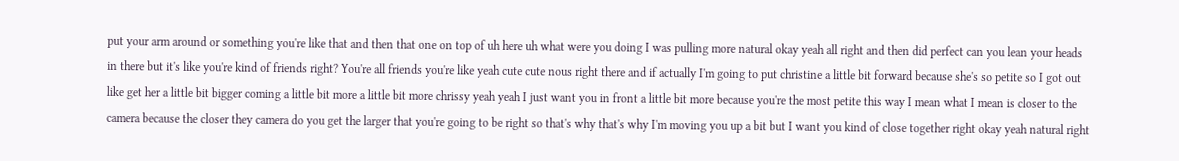put your arm around or something you're like that and then that one on top of uh here uh what were you doing I was pulling more natural okay yeah all right and then did perfect can you lean your heads in there but it's like you're kind of friends right? You're all friends you're like yeah cute cute nous right there and if actually I'm going to put christine a little bit forward because she's so petite so I got out like get her a little bit bigger coming a little bit more a little bit more chrissy yeah yeah I just want you in front a little bit more because you're the most petite this way I mean what I mean is closer to the camera because the closer they camera do you get the larger that you're going to be right so that's why that's why I'm moving you up a bit but I want you kind of close together right okay yeah natural right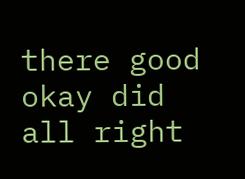there good okay did all right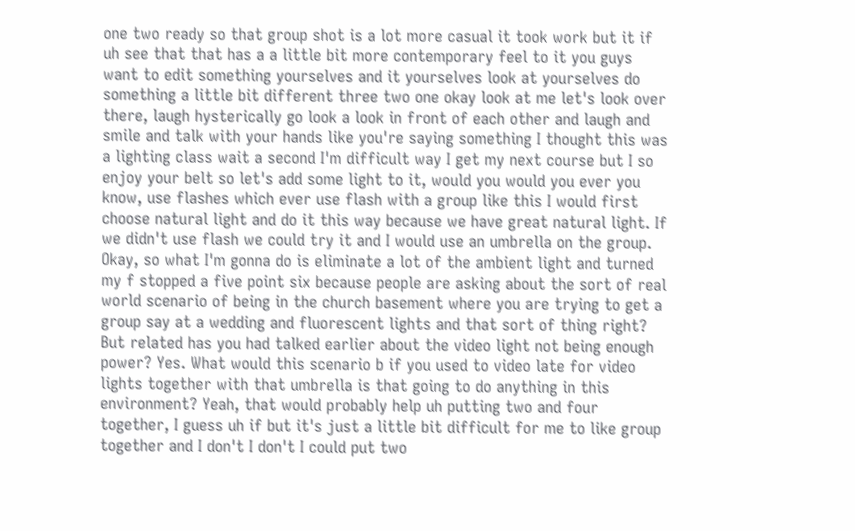one two ready so that group shot is a lot more casual it took work but it if uh see that that has a a little bit more contemporary feel to it you guys want to edit something yourselves and it yourselves look at yourselves do something a little bit different three two one okay look at me let's look over there, laugh hysterically go look a look in front of each other and laugh and smile and talk with your hands like you're saying something I thought this was a lighting class wait a second I'm difficult way I get my next course but I so enjoy your belt so let's add some light to it, would you would you ever you know, use flashes which ever use flash with a group like this I would first choose natural light and do it this way because we have great natural light. If we didn't use flash we could try it and I would use an umbrella on the group. Okay, so what I'm gonna do is eliminate a lot of the ambient light and turned my f stopped a five point six because people are asking about the sort of real world scenario of being in the church basement where you are trying to get a group say at a wedding and fluorescent lights and that sort of thing right? But related has you had talked earlier about the video light not being enough power? Yes. What would this scenario b if you used to video late for video lights together with that umbrella is that going to do anything in this environment? Yeah, that would probably help uh putting two and four together, I guess uh if but it's just a little bit difficult for me to like group together and I don't I don't I could put two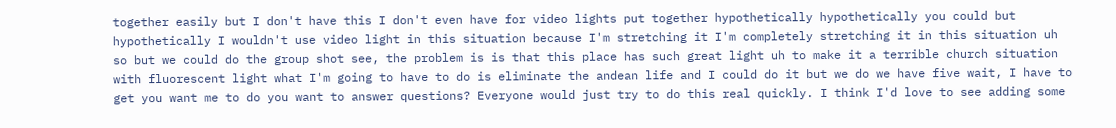together easily but I don't have this I don't even have for video lights put together hypothetically hypothetically you could but hypothetically I wouldn't use video light in this situation because I'm stretching it I'm completely stretching it in this situation uh so but we could do the group shot see, the problem is is that this place has such great light uh to make it a terrible church situation with fluorescent light what I'm going to have to do is eliminate the andean life and I could do it but we do we have five wait, I have to get you want me to do you want to answer questions? Everyone would just try to do this real quickly. I think I'd love to see adding some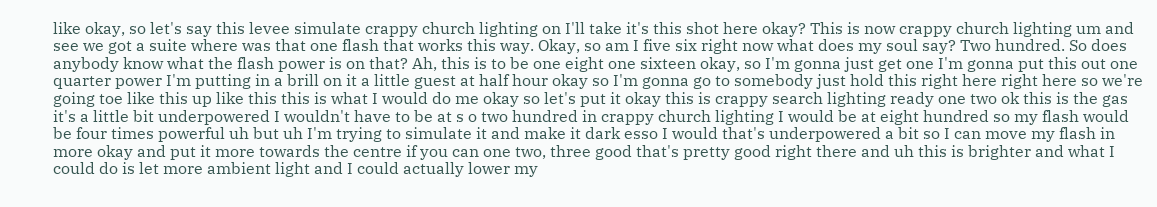like okay, so let's say this levee simulate crappy church lighting on I'll take it's this shot here okay? This is now crappy church lighting um and see we got a suite where was that one flash that works this way. Okay, so am I five six right now what does my soul say? Two hundred. So does anybody know what the flash power is on that? Ah, this is to be one eight one sixteen okay, so I'm gonna just get one I'm gonna put this out one quarter power I'm putting in a brill on it a little guest at half hour okay so I'm gonna go to somebody just hold this right here right here so we're going toe like this up like this this is what I would do me okay so let's put it okay this is crappy search lighting ready one two ok this is the gas it's a little bit underpowered I wouldn't have to be at s o two hundred in crappy church lighting I would be at eight hundred so my flash would be four times powerful uh but uh I'm trying to simulate it and make it dark esso I would that's underpowered a bit so I can move my flash in more okay and put it more towards the centre if you can one two, three good that's pretty good right there and uh this is brighter and what I could do is let more ambient light and I could actually lower my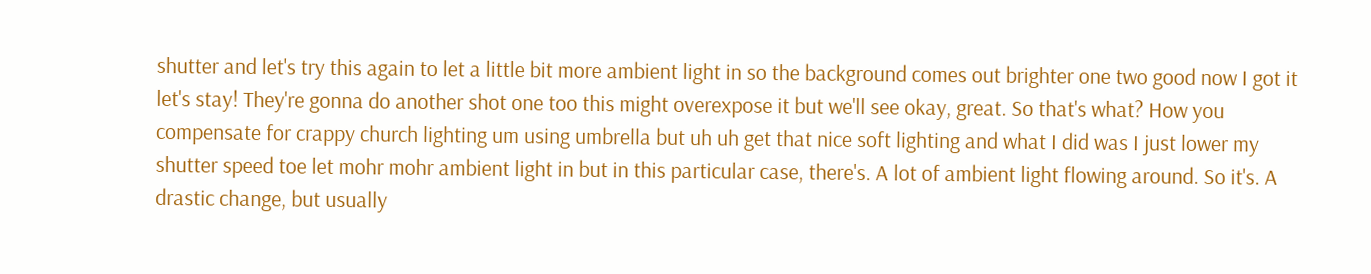shutter and let's try this again to let a little bit more ambient light in so the background comes out brighter one two good now I got it let's stay! They're gonna do another shot one too this might overexpose it but we'll see okay, great. So that's what? How you compensate for crappy church lighting um using umbrella but uh uh get that nice soft lighting and what I did was I just lower my shutter speed toe let mohr mohr ambient light in but in this particular case, there's. A lot of ambient light flowing around. So it's. A drastic change, but usually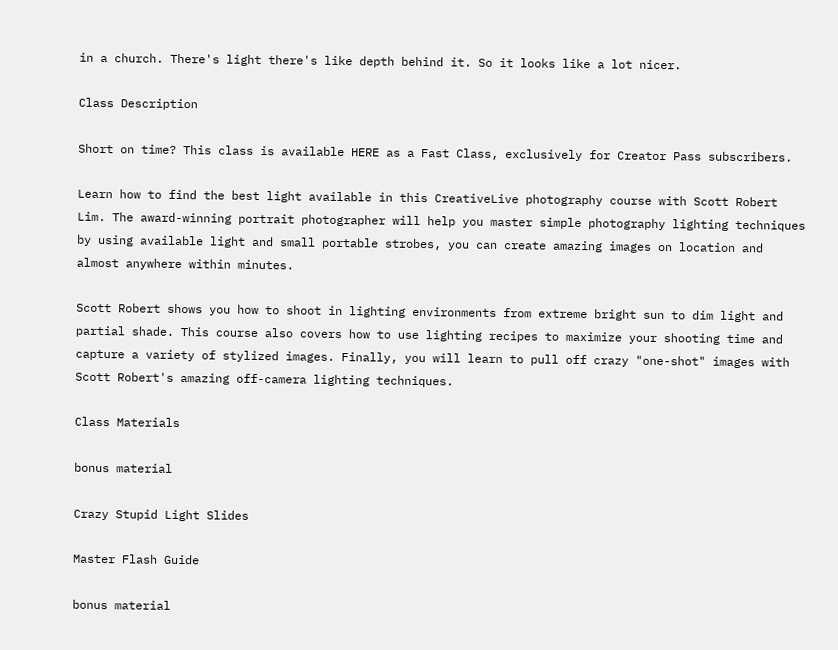in a church. There's light there's like depth behind it. So it looks like a lot nicer.

Class Description

Short on time? This class is available HERE as a Fast Class, exclusively for Creator Pass subscribers.

Learn how to find the best light available in this CreativeLive photography course with Scott Robert Lim. The award-winning portrait photographer will help you master simple photography lighting techniques by using available light and small portable strobes, you can create amazing images on location and almost anywhere within minutes.

Scott Robert shows you how to shoot in lighting environments from extreme bright sun to dim light and partial shade. This course also covers how to use lighting recipes to maximize your shooting time and capture a variety of stylized images. Finally, you will learn to pull off crazy "one-shot" images with Scott Robert's amazing off-camera lighting techniques.

Class Materials

bonus material

Crazy Stupid Light Slides

Master Flash Guide

bonus material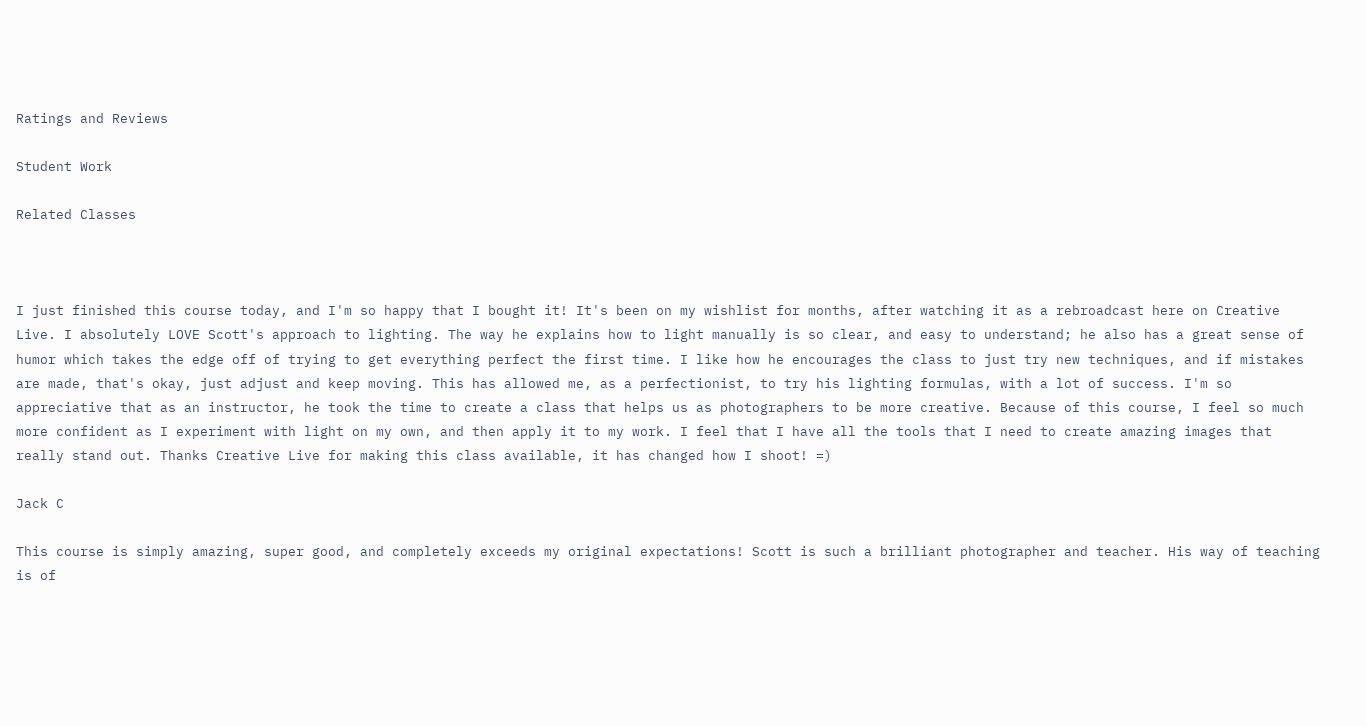Ratings and Reviews

Student Work

Related Classes



I just finished this course today, and I'm so happy that I bought it! It's been on my wishlist for months, after watching it as a rebroadcast here on Creative Live. I absolutely LOVE Scott's approach to lighting. The way he explains how to light manually is so clear, and easy to understand; he also has a great sense of humor which takes the edge off of trying to get everything perfect the first time. I like how he encourages the class to just try new techniques, and if mistakes are made, that's okay, just adjust and keep moving. This has allowed me, as a perfectionist, to try his lighting formulas, with a lot of success. I'm so appreciative that as an instructor, he took the time to create a class that helps us as photographers to be more creative. Because of this course, I feel so much more confident as I experiment with light on my own, and then apply it to my work. I feel that I have all the tools that I need to create amazing images that really stand out. Thanks Creative Live for making this class available, it has changed how I shoot! =)

Jack C

This course is simply amazing, super good, and completely exceeds my original expectations! Scott is such a brilliant photographer and teacher. His way of teaching is of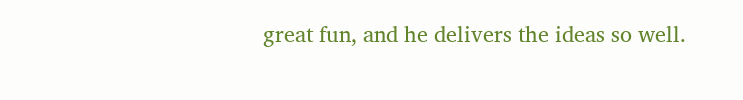great fun, and he delivers the ideas so well.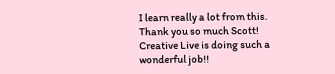I learn really a lot from this. Thank you so much Scott! Creative Live is doing such a wonderful job!!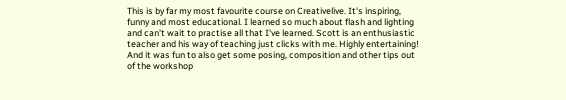This is by far my most favourite course on Creativelive. It's inspiring, funny and most educational. I learned so much about flash and lighting and can't wait to practise all that I've learned. Scott is an enthusiastic teacher and his way of teaching just clicks with me. Highly entertaining! And it was fun to also get some posing, composition and other tips out of the workshop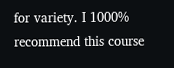for variety. I 1000% recommend this course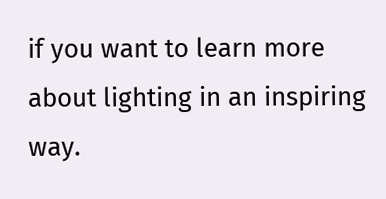if you want to learn more about lighting in an inspiring way.